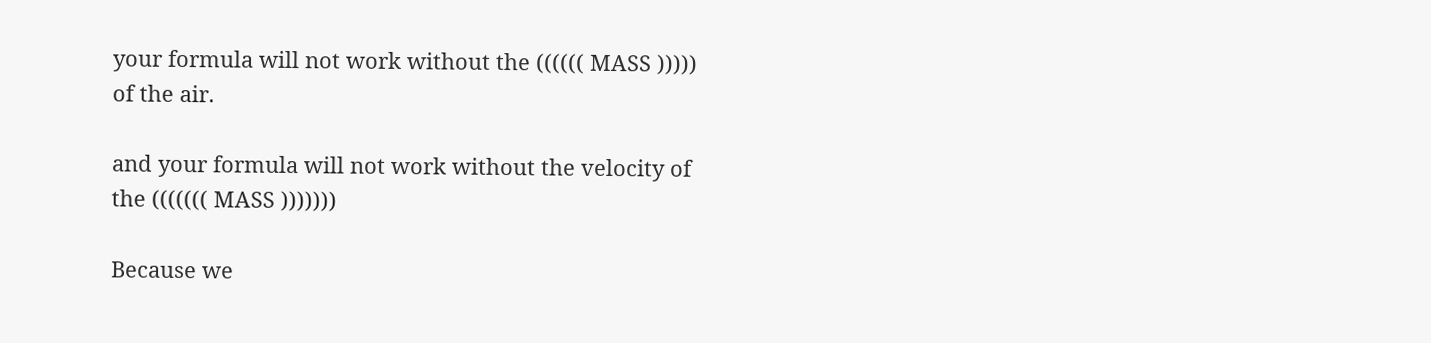your formula will not work without the (((((( MASS )))))
of the air.

and your formula will not work without the velocity of
the ((((((( MASS )))))))

Because we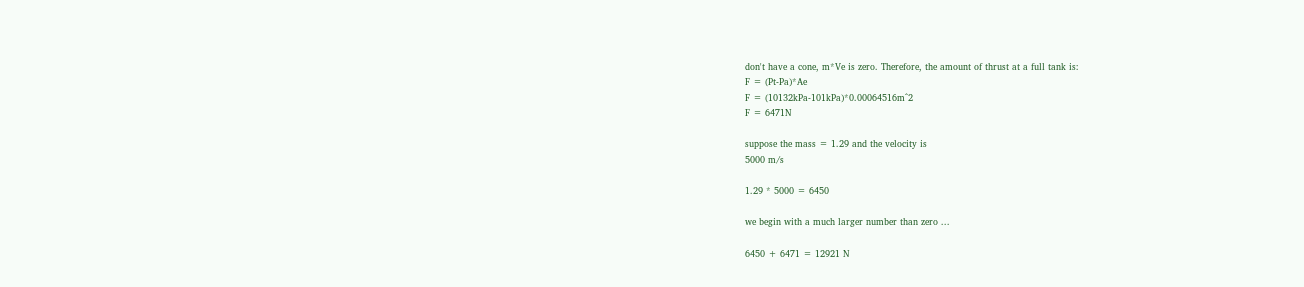don't have a cone, m*Ve is zero. Therefore, the amount of thrust at a full tank is:
F = (Pt-Pa)*Ae
F = (10132kPa-101kPa)*0.00064516m^2
F = 6471N

suppose the mass = 1.29 and the velocity is
5000 m/s

1.29 * 5000 = 6450

we begin with a much larger number than zero ...

6450 + 6471 = 12921 N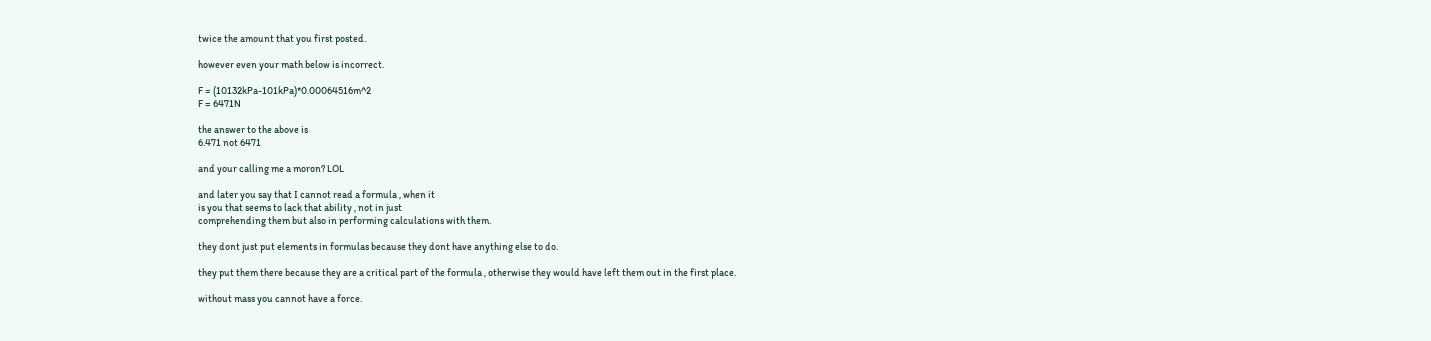twice the amount that you first posted.

however even your math below is incorrect.

F = (10132kPa-101kPa)*0.00064516m^2
F = 6471N

the answer to the above is
6.471 not 6471

and your calling me a moron? LOL

and later you say that I cannot read a formula , when it
is you that seems to lack that ability , not in just
comprehending them but also in performing calculations with them.

they dont just put elements in formulas because they dont have anything else to do.

they put them there because they are a critical part of the formula , otherwise they would have left them out in the first place.

without mass you cannot have a force.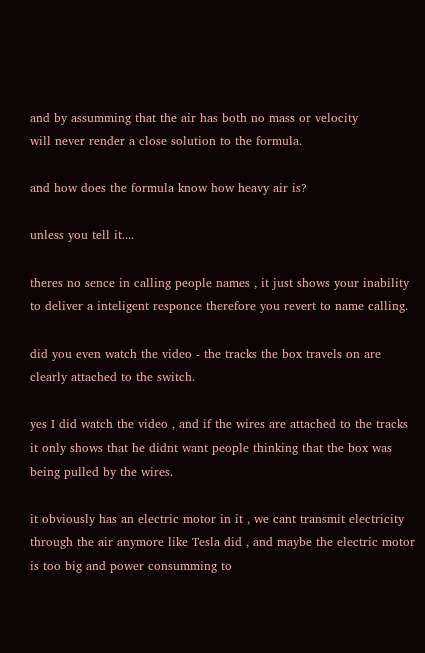and by assumming that the air has both no mass or velocity
will never render a close solution to the formula.

and how does the formula know how heavy air is?

unless you tell it....

theres no sence in calling people names , it just shows your inability to deliver a inteligent responce therefore you revert to name calling.

did you even watch the video - the tracks the box travels on are clearly attached to the switch.

yes I did watch the video , and if the wires are attached to the tracks it only shows that he didnt want people thinking that the box was being pulled by the wires.

it obviously has an electric motor in it , we cant transmit electricity through the air anymore like Tesla did , and maybe the electric motor is too big and power consumming to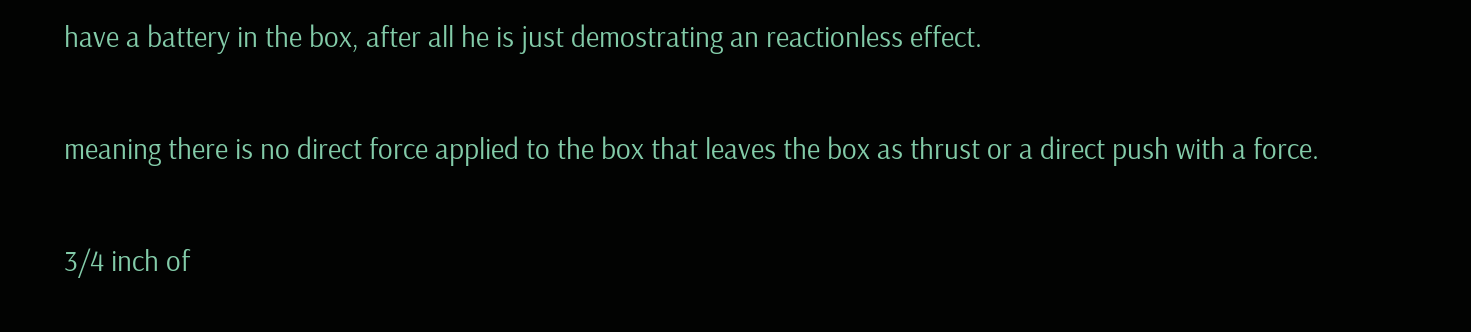have a battery in the box, after all he is just demostrating an reactionless effect.

meaning there is no direct force applied to the box that leaves the box as thrust or a direct push with a force.

3/4 inch of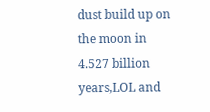dust build up on the moon in 4.527 billion years,LOL and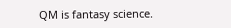QM is fantasy science.